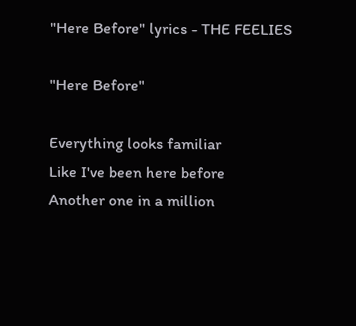"Here Before" lyrics - THE FEELIES

"Here Before"

Everything looks familiar
Like I've been here before
Another one in a million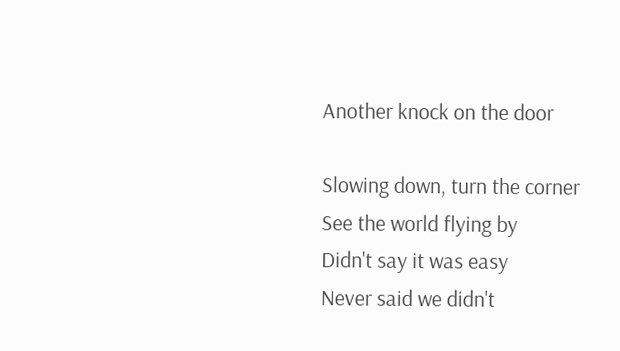Another knock on the door

Slowing down, turn the corner
See the world flying by
Didn't say it was easy
Never said we didn't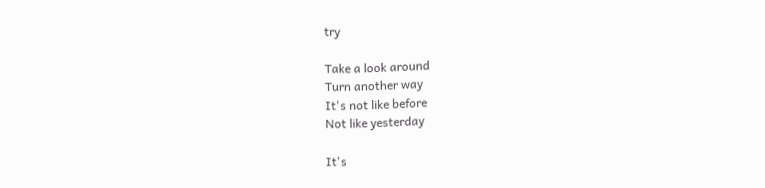try

Take a look around
Turn another way
It's not like before
Not like yesterday

It's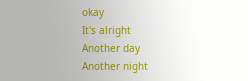okay
It's alright
Another day
Another night